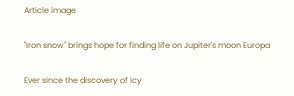Article image

"Iron snow" brings hope for finding life on Jupiter's moon Europa

Ever since the discovery of icy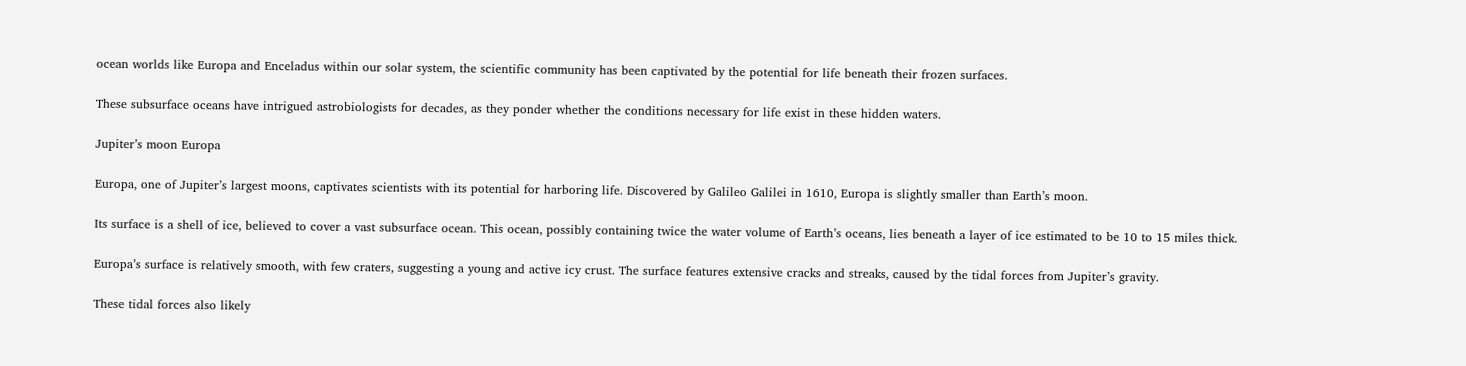ocean worlds like Europa and Enceladus within our solar system, the scientific community has been captivated by the potential for life beneath their frozen surfaces.

These subsurface oceans have intrigued astrobiologists for decades, as they ponder whether the conditions necessary for life exist in these hidden waters.

Jupiter’s moon Europa

Europa, one of Jupiter’s largest moons, captivates scientists with its potential for harboring life. Discovered by Galileo Galilei in 1610, Europa is slightly smaller than Earth’s moon.

Its surface is a shell of ice, believed to cover a vast subsurface ocean. This ocean, possibly containing twice the water volume of Earth’s oceans, lies beneath a layer of ice estimated to be 10 to 15 miles thick.

Europa’s surface is relatively smooth, with few craters, suggesting a young and active icy crust. The surface features extensive cracks and streaks, caused by the tidal forces from Jupiter’s gravity.

These tidal forces also likely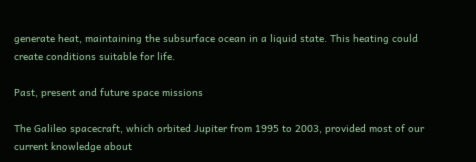generate heat, maintaining the subsurface ocean in a liquid state. This heating could create conditions suitable for life.

Past, present and future space missions

The Galileo spacecraft, which orbited Jupiter from 1995 to 2003, provided most of our current knowledge about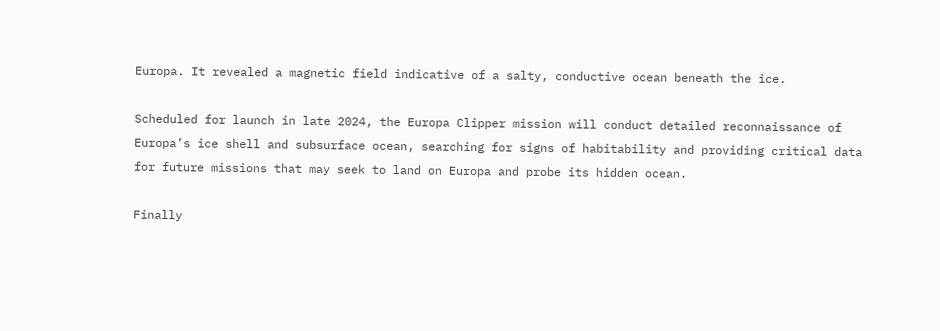Europa. It revealed a magnetic field indicative of a salty, conductive ocean beneath the ice.

Scheduled for launch in late 2024, the Europa Clipper mission will conduct detailed reconnaissance of Europa’s ice shell and subsurface ocean, searching for signs of habitability and providing critical data for future missions that may seek to land on Europa and probe its hidden ocean.

Finally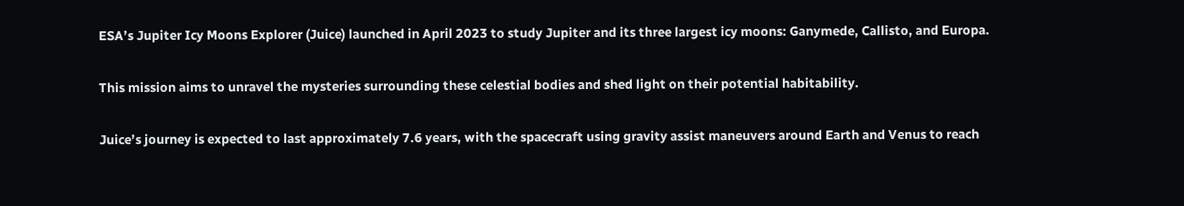ESA’s Jupiter Icy Moons Explorer (Juice) launched in April 2023 to study Jupiter and its three largest icy moons: Ganymede, Callisto, and Europa.

This mission aims to unravel the mysteries surrounding these celestial bodies and shed light on their potential habitability.

Juice’s journey is expected to last approximately 7.6 years, with the spacecraft using gravity assist maneuvers around Earth and Venus to reach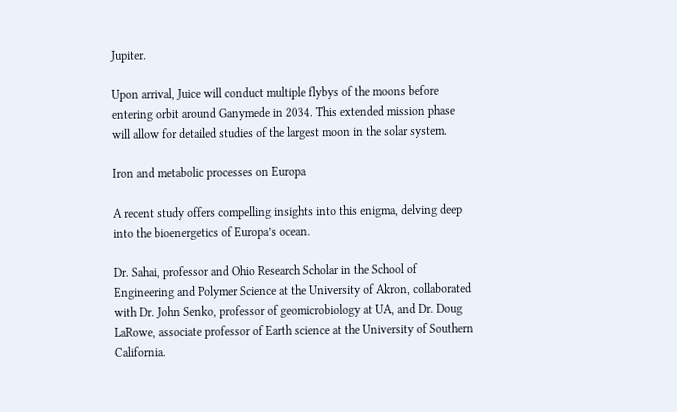Jupiter.

Upon arrival, Juice will conduct multiple flybys of the moons before entering orbit around Ganymede in 2034. This extended mission phase will allow for detailed studies of the largest moon in the solar system.

Iron and metabolic processes on Europa

A recent study offers compelling insights into this enigma, delving deep into the bioenergetics of Europa’s ocean.

Dr. Sahai, professor and Ohio Research Scholar in the School of Engineering and Polymer Science at the University of Akron, collaborated with Dr. John Senko, professor of geomicrobiology at UA, and Dr. Doug LaRowe, associate professor of Earth science at the University of Southern California.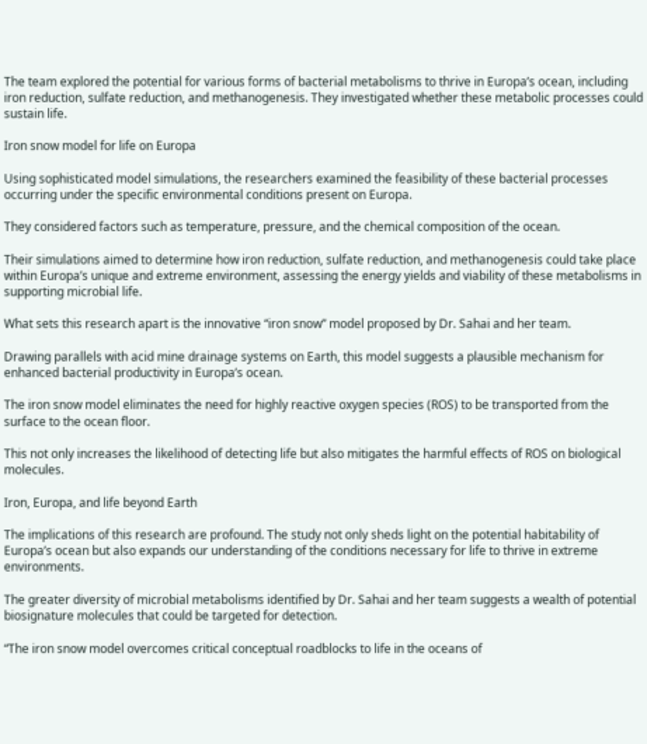The team explored the potential for various forms of bacterial metabolisms to thrive in Europa’s ocean, including iron reduction, sulfate reduction, and methanogenesis. They investigated whether these metabolic processes could sustain life.

Iron snow model for life on Europa

Using sophisticated model simulations, the researchers examined the feasibility of these bacterial processes occurring under the specific environmental conditions present on Europa.

They considered factors such as temperature, pressure, and the chemical composition of the ocean.

Their simulations aimed to determine how iron reduction, sulfate reduction, and methanogenesis could take place within Europa’s unique and extreme environment, assessing the energy yields and viability of these metabolisms in supporting microbial life.

What sets this research apart is the innovative “iron snow” model proposed by Dr. Sahai and her team.

Drawing parallels with acid mine drainage systems on Earth, this model suggests a plausible mechanism for enhanced bacterial productivity in Europa’s ocean.

The iron snow model eliminates the need for highly reactive oxygen species (ROS) to be transported from the surface to the ocean floor.

This not only increases the likelihood of detecting life but also mitigates the harmful effects of ROS on biological molecules.

Iron, Europa, and life beyond Earth

The implications of this research are profound. The study not only sheds light on the potential habitability of Europa’s ocean but also expands our understanding of the conditions necessary for life to thrive in extreme environments.

The greater diversity of microbial metabolisms identified by Dr. Sahai and her team suggests a wealth of potential biosignature molecules that could be targeted for detection.

“The iron snow model overcomes critical conceptual roadblocks to life in the oceans of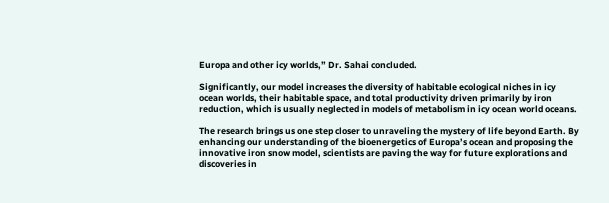Europa and other icy worlds,” Dr. Sahai concluded.

Significantly, our model increases the diversity of habitable ecological niches in icy ocean worlds, their habitable space, and total productivity driven primarily by iron reduction, which is usually neglected in models of metabolism in icy ocean world oceans.

The research brings us one step closer to unraveling the mystery of life beyond Earth. By enhancing our understanding of the bioenergetics of Europa’s ocean and proposing the innovative iron snow model, scientists are paving the way for future explorations and discoveries in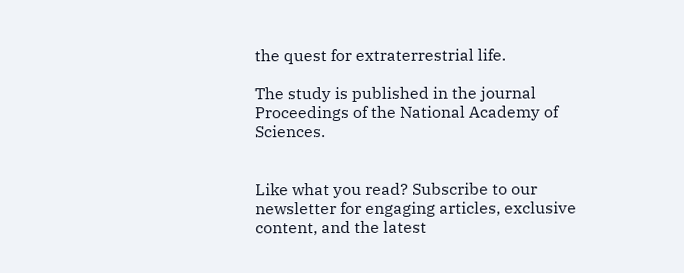the quest for extraterrestrial life.

The study is published in the journal Proceedings of the National Academy of Sciences.


Like what you read? Subscribe to our newsletter for engaging articles, exclusive content, and the latest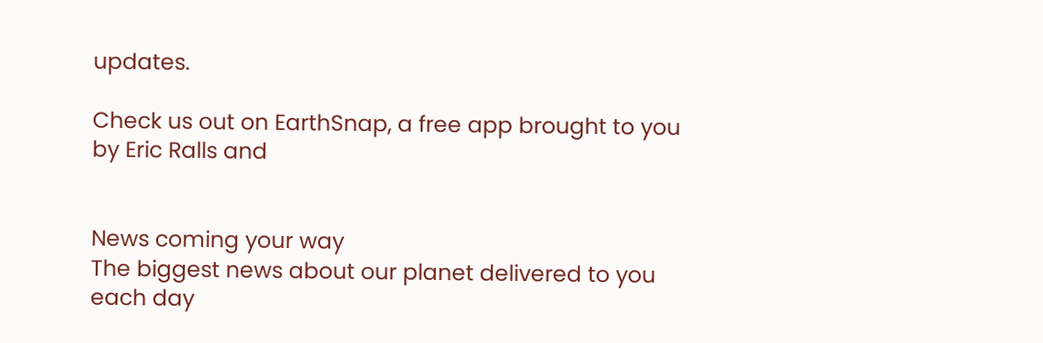updates.

Check us out on EarthSnap, a free app brought to you by Eric Ralls and


News coming your way
The biggest news about our planet delivered to you each day